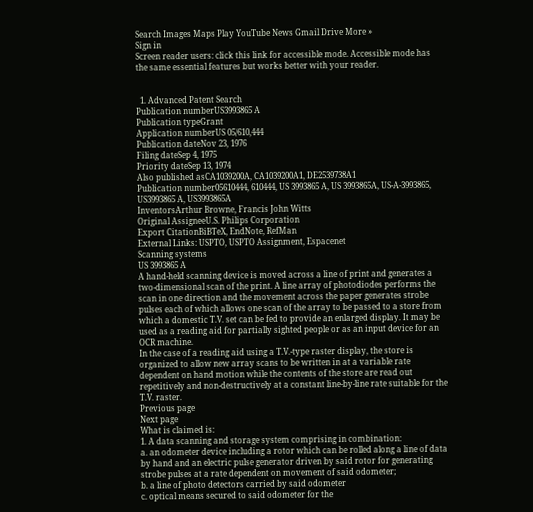Search Images Maps Play YouTube News Gmail Drive More »
Sign in
Screen reader users: click this link for accessible mode. Accessible mode has the same essential features but works better with your reader.


  1. Advanced Patent Search
Publication numberUS3993865 A
Publication typeGrant
Application numberUS 05/610,444
Publication dateNov 23, 1976
Filing dateSep 4, 1975
Priority dateSep 13, 1974
Also published asCA1039200A, CA1039200A1, DE2539738A1
Publication number05610444, 610444, US 3993865 A, US 3993865A, US-A-3993865, US3993865 A, US3993865A
InventorsArthur Browne, Francis John Witts
Original AssigneeU.S. Philips Corporation
Export CitationBiBTeX, EndNote, RefMan
External Links: USPTO, USPTO Assignment, Espacenet
Scanning systems
US 3993865 A
A hand-held scanning device is moved across a line of print and generates a two-dimensional scan of the print. A line array of photodiodes performs the scan in one direction and the movement across the paper generates strobe pulses each of which allows one scan of the array to be passed to a store from which a domestic T.V. set can be fed to provide an enlarged display. It may be used as a reading aid for partially sighted people or as an input device for an OCR machine.
In the case of a reading aid using a T.V.-type raster display, the store is organized to allow new array scans to be written in at a variable rate dependent on hand motion while the contents of the store are read out repetitively and non-destructively at a constant line-by-line rate suitable for the T.V. raster.
Previous page
Next page
What is claimed is:
1. A data scanning and storage system comprising in combination:
a. an odometer device including a rotor which can be rolled along a line of data by hand and an electric pulse generator driven by said rotor for generating strobe pulses at a rate dependent on movement of said odometer;
b. a line of photo detectors carried by said odometer
c. optical means secured to said odometer for the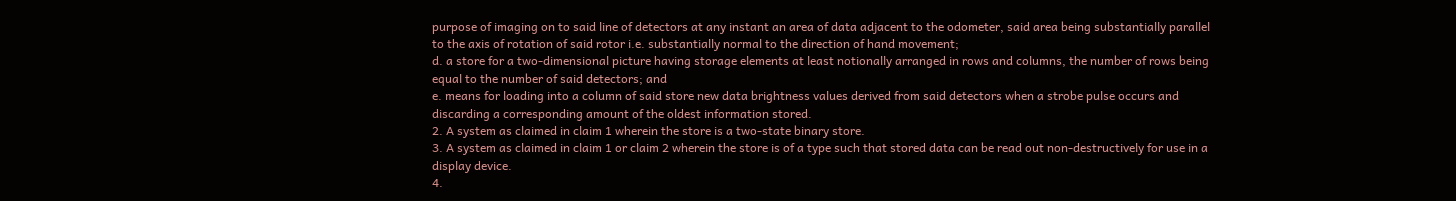purpose of imaging on to said line of detectors at any instant an area of data adjacent to the odometer, said area being substantially parallel to the axis of rotation of said rotor i.e. substantially normal to the direction of hand movement;
d. a store for a two-dimensional picture having storage elements at least notionally arranged in rows and columns, the number of rows being equal to the number of said detectors; and
e. means for loading into a column of said store new data brightness values derived from said detectors when a strobe pulse occurs and discarding a corresponding amount of the oldest information stored.
2. A system as claimed in claim 1 wherein the store is a two-state binary store.
3. A system as claimed in claim 1 or claim 2 wherein the store is of a type such that stored data can be read out non-destructively for use in a display device.
4.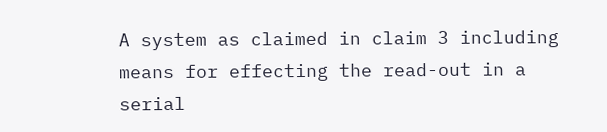A system as claimed in claim 3 including means for effecting the read-out in a serial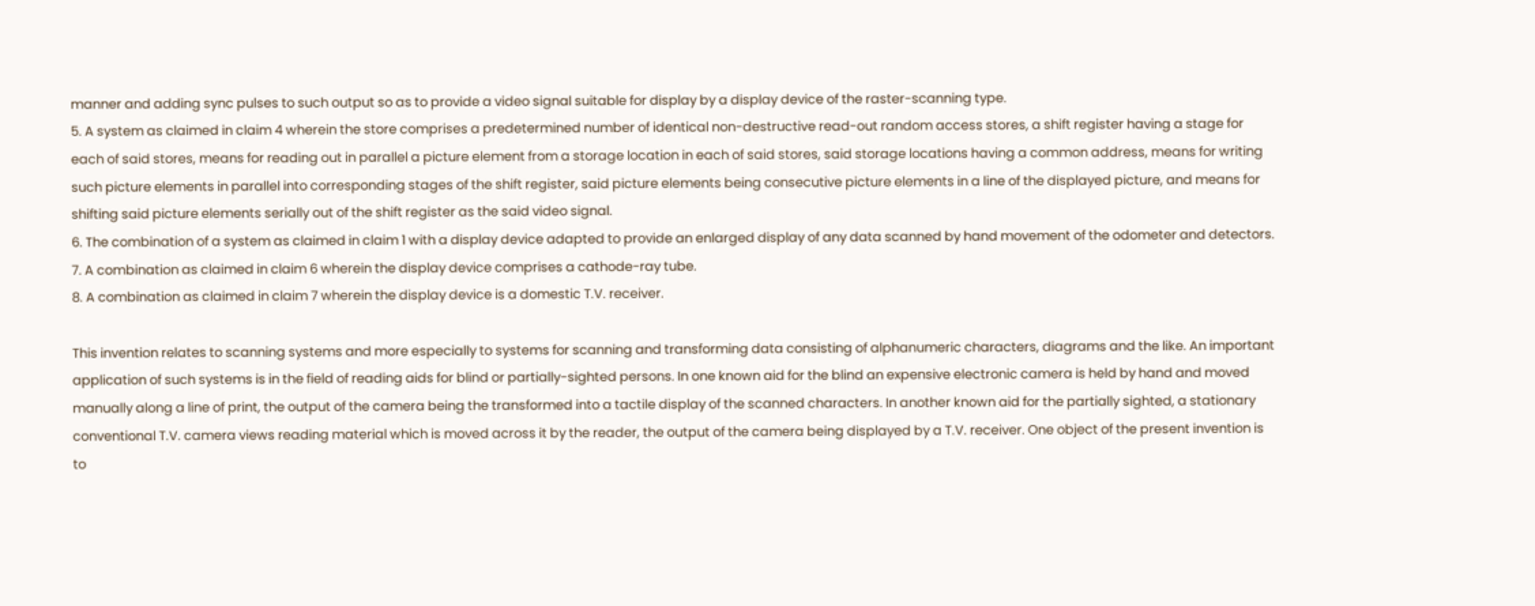manner and adding sync pulses to such output so as to provide a video signal suitable for display by a display device of the raster-scanning type.
5. A system as claimed in claim 4 wherein the store comprises a predetermined number of identical non-destructive read-out random access stores, a shift register having a stage for each of said stores, means for reading out in parallel a picture element from a storage location in each of said stores, said storage locations having a common address, means for writing such picture elements in parallel into corresponding stages of the shift register, said picture elements being consecutive picture elements in a line of the displayed picture, and means for shifting said picture elements serially out of the shift register as the said video signal.
6. The combination of a system as claimed in claim 1 with a display device adapted to provide an enlarged display of any data scanned by hand movement of the odometer and detectors.
7. A combination as claimed in claim 6 wherein the display device comprises a cathode-ray tube.
8. A combination as claimed in claim 7 wherein the display device is a domestic T.V. receiver.

This invention relates to scanning systems and more especially to systems for scanning and transforming data consisting of alphanumeric characters, diagrams and the like. An important application of such systems is in the field of reading aids for blind or partially-sighted persons. In one known aid for the blind an expensive electronic camera is held by hand and moved manually along a line of print, the output of the camera being the transformed into a tactile display of the scanned characters. In another known aid for the partially sighted, a stationary conventional T.V. camera views reading material which is moved across it by the reader, the output of the camera being displayed by a T.V. receiver. One object of the present invention is to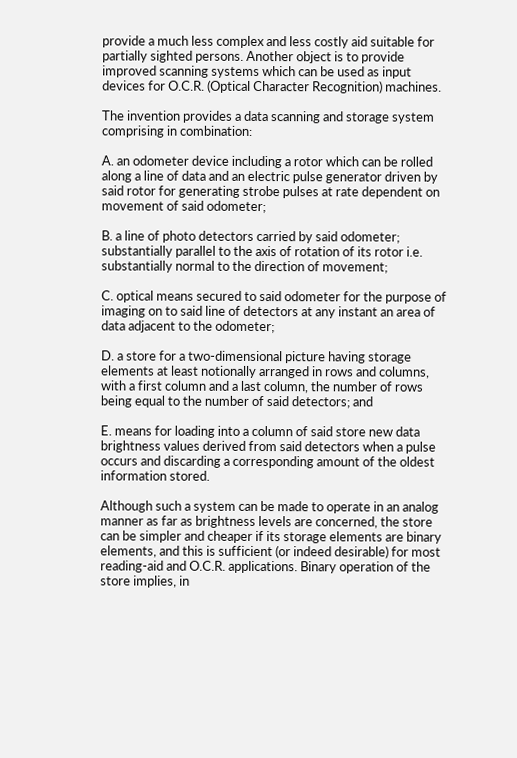provide a much less complex and less costly aid suitable for partially sighted persons. Another object is to provide improved scanning systems which can be used as input devices for O.C.R. (Optical Character Recognition) machines.

The invention provides a data scanning and storage system comprising in combination:

A. an odometer device including a rotor which can be rolled along a line of data and an electric pulse generator driven by said rotor for generating strobe pulses at rate dependent on movement of said odometer;

B. a line of photo detectors carried by said odometer; substantially parallel to the axis of rotation of its rotor i.e. substantially normal to the direction of movement;

C. optical means secured to said odometer for the purpose of imaging on to said line of detectors at any instant an area of data adjacent to the odometer;

D. a store for a two-dimensional picture having storage elements at least notionally arranged in rows and columns, with a first column and a last column, the number of rows being equal to the number of said detectors; and

E. means for loading into a column of said store new data brightness values derived from said detectors when a pulse occurs and discarding a corresponding amount of the oldest information stored.

Although such a system can be made to operate in an analog manner as far as brightness levels are concerned, the store can be simpler and cheaper if its storage elements are binary elements, and this is sufficient (or indeed desirable) for most reading-aid and O.C.R. applications. Binary operation of the store implies, in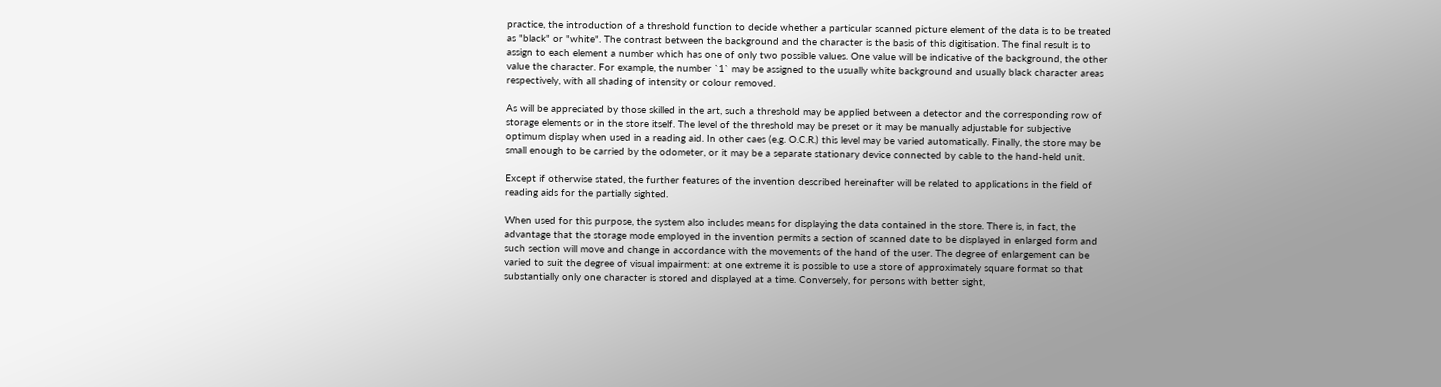practice, the introduction of a threshold function to decide whether a particular scanned picture element of the data is to be treated as "black" or "white". The contrast between the background and the character is the basis of this digitisation. The final result is to assign to each element a number which has one of only two possible values. One value will be indicative of the background, the other value the character. For example, the number `1` may be assigned to the usually white background and usually black character areas respectively, with all shading of intensity or colour removed.

As will be appreciated by those skilled in the art, such a threshold may be applied between a detector and the corresponding row of storage elements or in the store itself. The level of the threshold may be preset or it may be manually adjustable for subjective optimum display when used in a reading aid. In other caes (e.g. O.C.R.) this level may be varied automatically. Finally, the store may be small enough to be carried by the odometer, or it may be a separate stationary device connected by cable to the hand-held unit.

Except if otherwise stated, the further features of the invention described hereinafter will be related to applications in the field of reading aids for the partially sighted.

When used for this purpose, the system also includes means for displaying the data contained in the store. There is, in fact, the advantage that the storage mode employed in the invention permits a section of scanned date to be displayed in enlarged form and such section will move and change in accordance with the movements of the hand of the user. The degree of enlargement can be varied to suit the degree of visual impairment: at one extreme it is possible to use a store of approximately square format so that substantially only one character is stored and displayed at a time. Conversely, for persons with better sight,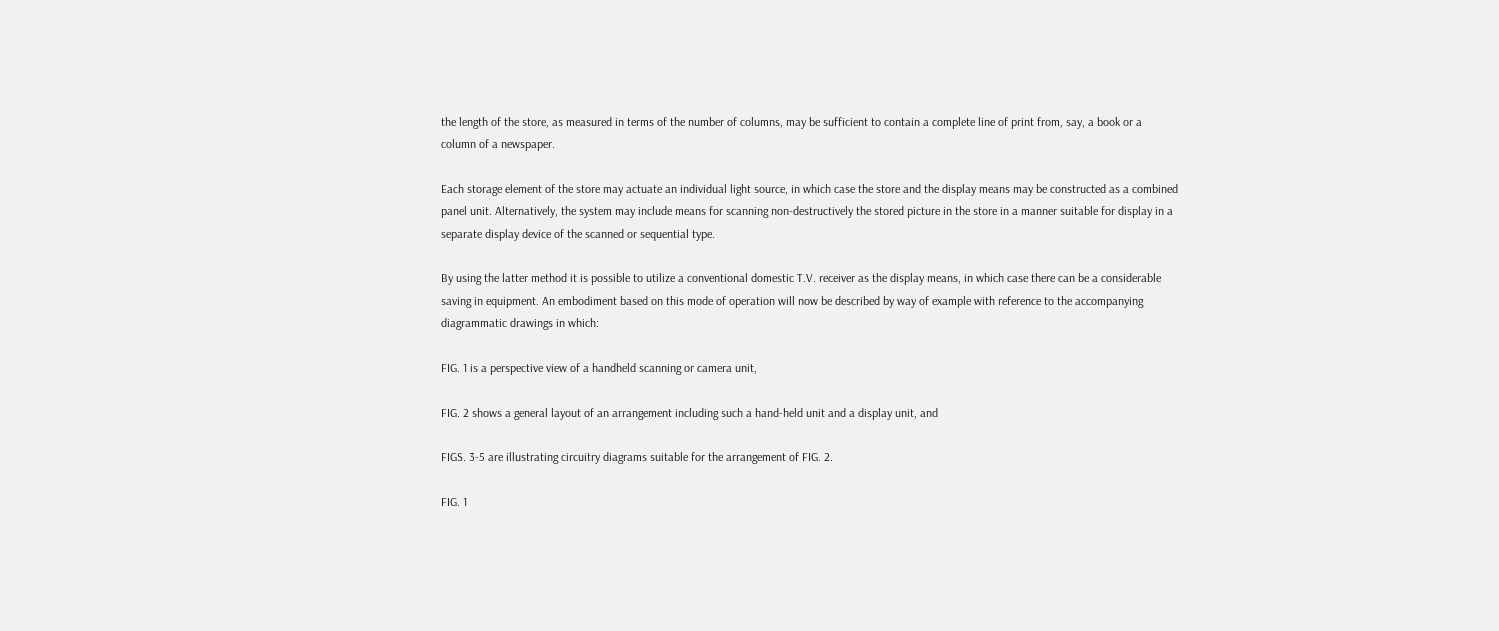the length of the store, as measured in terms of the number of columns, may be sufficient to contain a complete line of print from, say, a book or a column of a newspaper.

Each storage element of the store may actuate an individual light source, in which case the store and the display means may be constructed as a combined panel unit. Alternatively, the system may include means for scanning non-destructively the stored picture in the store in a manner suitable for display in a separate display device of the scanned or sequential type.

By using the latter method it is possible to utilize a conventional domestic T.V. receiver as the display means, in which case there can be a considerable saving in equipment. An embodiment based on this mode of operation will now be described by way of example with reference to the accompanying diagrammatic drawings in which:

FIG. 1 is a perspective view of a handheld scanning or camera unit,

FIG. 2 shows a general layout of an arrangement including such a hand-held unit and a display unit, and

FIGS. 3-5 are illustrating circuitry diagrams suitable for the arrangement of FIG. 2.

FIG. 1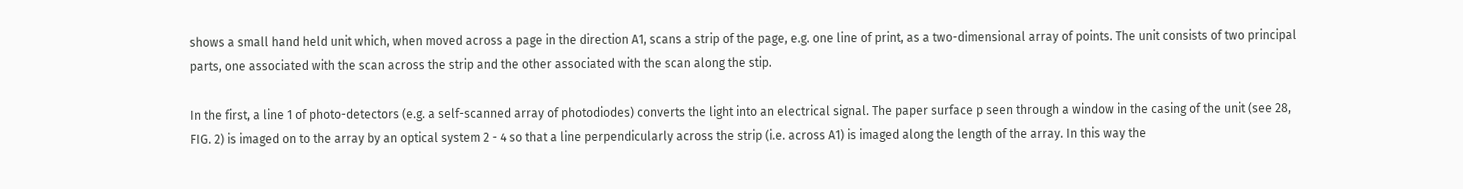shows a small hand held unit which, when moved across a page in the direction A1, scans a strip of the page, e.g. one line of print, as a two-dimensional array of points. The unit consists of two principal parts, one associated with the scan across the strip and the other associated with the scan along the stip.

In the first, a line 1 of photo-detectors (e.g. a self-scanned array of photodiodes) converts the light into an electrical signal. The paper surface p seen through a window in the casing of the unit (see 28, FIG. 2) is imaged on to the array by an optical system 2 - 4 so that a line perpendicularly across the strip (i.e. across A1) is imaged along the length of the array. In this way the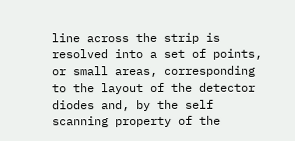line across the strip is resolved into a set of points, or small areas, corresponding to the layout of the detector diodes and, by the self scanning property of the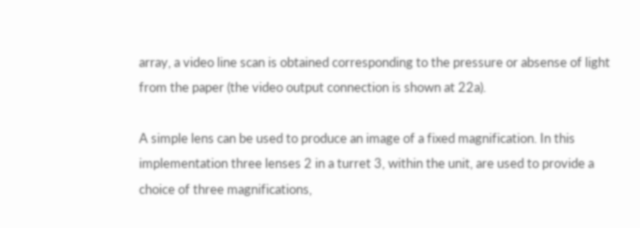array, a video line scan is obtained corresponding to the pressure or absense of light from the paper (the video output connection is shown at 22a).

A simple lens can be used to produce an image of a fixed magnification. In this implementation three lenses 2 in a turret 3, within the unit, are used to provide a choice of three magnifications,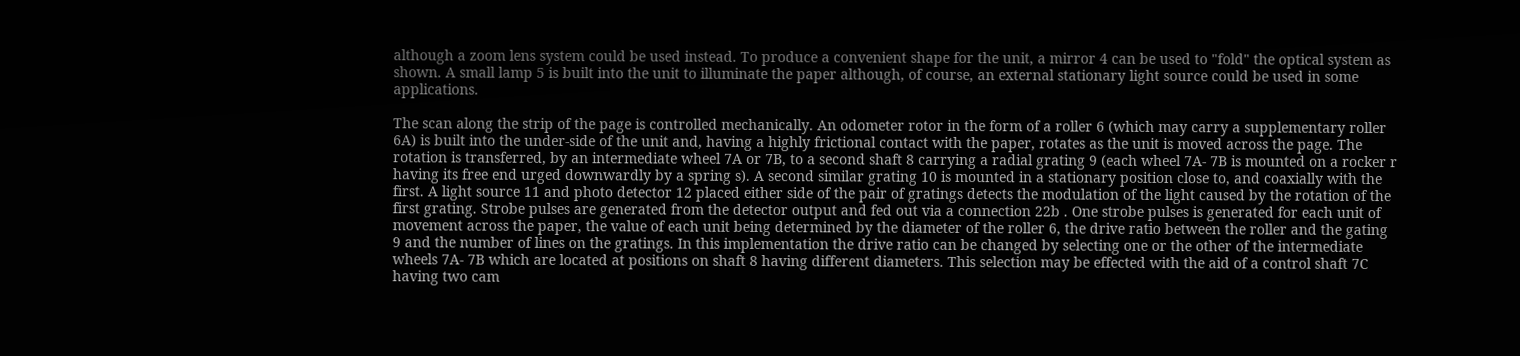although a zoom lens system could be used instead. To produce a convenient shape for the unit, a mirror 4 can be used to "fold" the optical system as shown. A small lamp 5 is built into the unit to illuminate the paper although, of course, an external stationary light source could be used in some applications.

The scan along the strip of the page is controlled mechanically. An odometer rotor in the form of a roller 6 (which may carry a supplementary roller 6A) is built into the under-side of the unit and, having a highly frictional contact with the paper, rotates as the unit is moved across the page. The rotation is transferred, by an intermediate wheel 7A or 7B, to a second shaft 8 carrying a radial grating 9 (each wheel 7A- 7B is mounted on a rocker r having its free end urged downwardly by a spring s). A second similar grating 10 is mounted in a stationary position close to, and coaxially with the first. A light source 11 and photo detector 12 placed either side of the pair of gratings detects the modulation of the light caused by the rotation of the first grating. Strobe pulses are generated from the detector output and fed out via a connection 22b . One strobe pulses is generated for each unit of movement across the paper, the value of each unit being determined by the diameter of the roller 6, the drive ratio between the roller and the gating 9 and the number of lines on the gratings. In this implementation the drive ratio can be changed by selecting one or the other of the intermediate wheels 7A- 7B which are located at positions on shaft 8 having different diameters. This selection may be effected with the aid of a control shaft 7C having two cam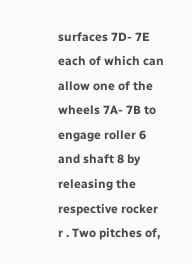surfaces 7D- 7E each of which can allow one of the wheels 7A- 7B to engage roller 6 and shaft 8 by releasing the respective rocker r . Two pitches of,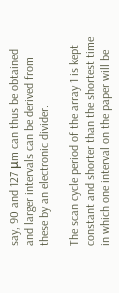say, 90 and 127 μm can thus be obtained and larger intervals can be derived from these by an electronic divider.

The scan cycle period of the array 1 is kept constant and shorter than the shortest time in which one interval on the paper will be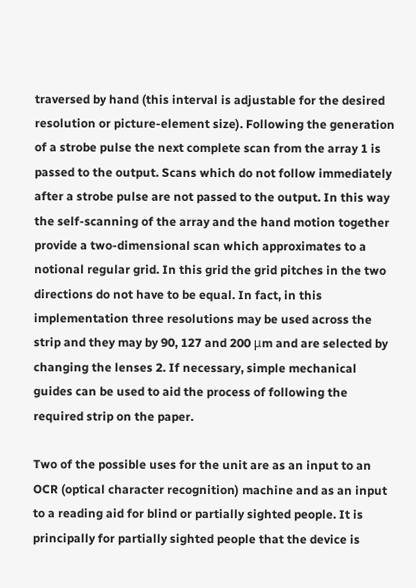traversed by hand (this interval is adjustable for the desired resolution or picture-element size). Following the generation of a strobe pulse the next complete scan from the array 1 is passed to the output. Scans which do not follow immediately after a strobe pulse are not passed to the output. In this way the self-scanning of the array and the hand motion together provide a two-dimensional scan which approximates to a notional regular grid. In this grid the grid pitches in the two directions do not have to be equal. In fact, in this implementation three resolutions may be used across the strip and they may by 90, 127 and 200 μm and are selected by changing the lenses 2. If necessary, simple mechanical guides can be used to aid the process of following the required strip on the paper.

Two of the possible uses for the unit are as an input to an OCR (optical character recognition) machine and as an input to a reading aid for blind or partially sighted people. It is principally for partially sighted people that the device is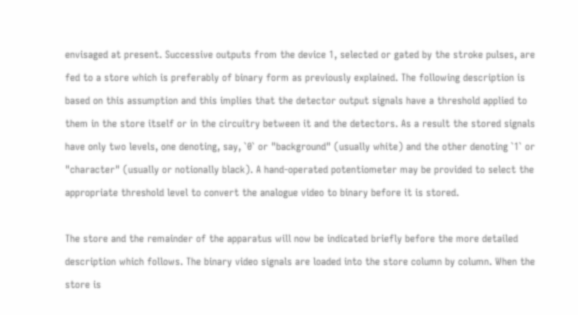envisaged at present. Successive outputs from the device 1, selected or gated by the stroke pulses, are fed to a store which is preferably of binary form as previously explained. The following description is based on this assumption and this implies that the detector output signals have a threshold applied to them in the store itself or in the circuitry between it and the detectors. As a result the stored signals have only two levels, one denoting, say, `0` or "background" (usually white) and the other denoting `1` or "character" (usually or notionally black). A hand-operated potentiometer may be provided to select the appropriate threshold level to convert the analogue video to binary before it is stored.

The store and the remainder of the apparatus will now be indicated briefly before the more detailed description which follows. The binary video signals are loaded into the store column by column. When the store is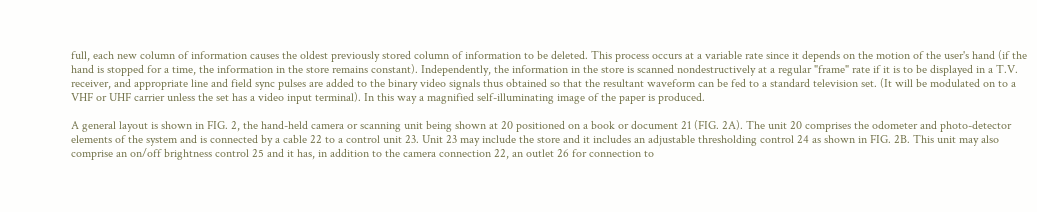full, each new column of information causes the oldest previously stored column of information to be deleted. This process occurs at a variable rate since it depends on the motion of the user's hand (if the hand is stopped for a time, the information in the store remains constant). Independently, the information in the store is scanned nondestructively at a regular "frame" rate if it is to be displayed in a T.V. receiver, and appropriate line and field sync pulses are added to the binary video signals thus obtained so that the resultant waveform can be fed to a standard television set. (It will be modulated on to a VHF or UHF carrier unless the set has a video input terminal). In this way a magnified self-illuminating image of the paper is produced.

A general layout is shown in FIG. 2, the hand-held camera or scanning unit being shown at 20 positioned on a book or document 21 (FIG. 2A). The unit 20 comprises the odometer and photo-detector elements of the system and is connected by a cable 22 to a control unit 23. Unit 23 may include the store and it includes an adjustable thresholding control 24 as shown in FIG. 2B. This unit may also comprise an on/off brightness control 25 and it has, in addition to the camera connection 22, an outlet 26 for connection to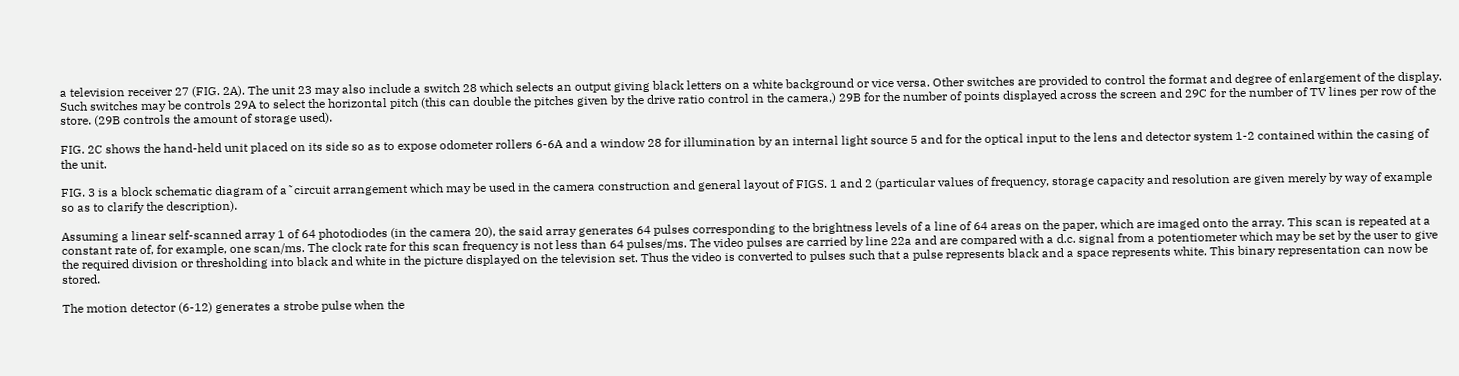a television receiver 27 (FIG. 2A). The unit 23 may also include a switch 28 which selects an output giving black letters on a white background or vice versa. Other switches are provided to control the format and degree of enlargement of the display. Such switches may be controls 29A to select the horizontal pitch (this can double the pitches given by the drive ratio control in the camera,) 29B for the number of points displayed across the screen and 29C for the number of TV lines per row of the store. (29B controls the amount of storage used).

FIG. 2C shows the hand-held unit placed on its side so as to expose odometer rollers 6-6A and a window 28 for illumination by an internal light source 5 and for the optical input to the lens and detector system 1-2 contained within the casing of the unit.

FIG. 3 is a block schematic diagram of a˜circuit arrangement which may be used in the camera construction and general layout of FIGS. 1 and 2 (particular values of frequency, storage capacity and resolution are given merely by way of example so as to clarify the description).

Assuming a linear self-scanned array 1 of 64 photodiodes (in the camera 20), the said array generates 64 pulses corresponding to the brightness levels of a line of 64 areas on the paper, which are imaged onto the array. This scan is repeated at a constant rate of, for example, one scan/ms. The clock rate for this scan frequency is not less than 64 pulses/ms. The video pulses are carried by line 22a and are compared with a d.c. signal from a potentiometer which may be set by the user to give the required division or thresholding into black and white in the picture displayed on the television set. Thus the video is converted to pulses such that a pulse represents black and a space represents white. This binary representation can now be stored.

The motion detector (6-12) generates a strobe pulse when the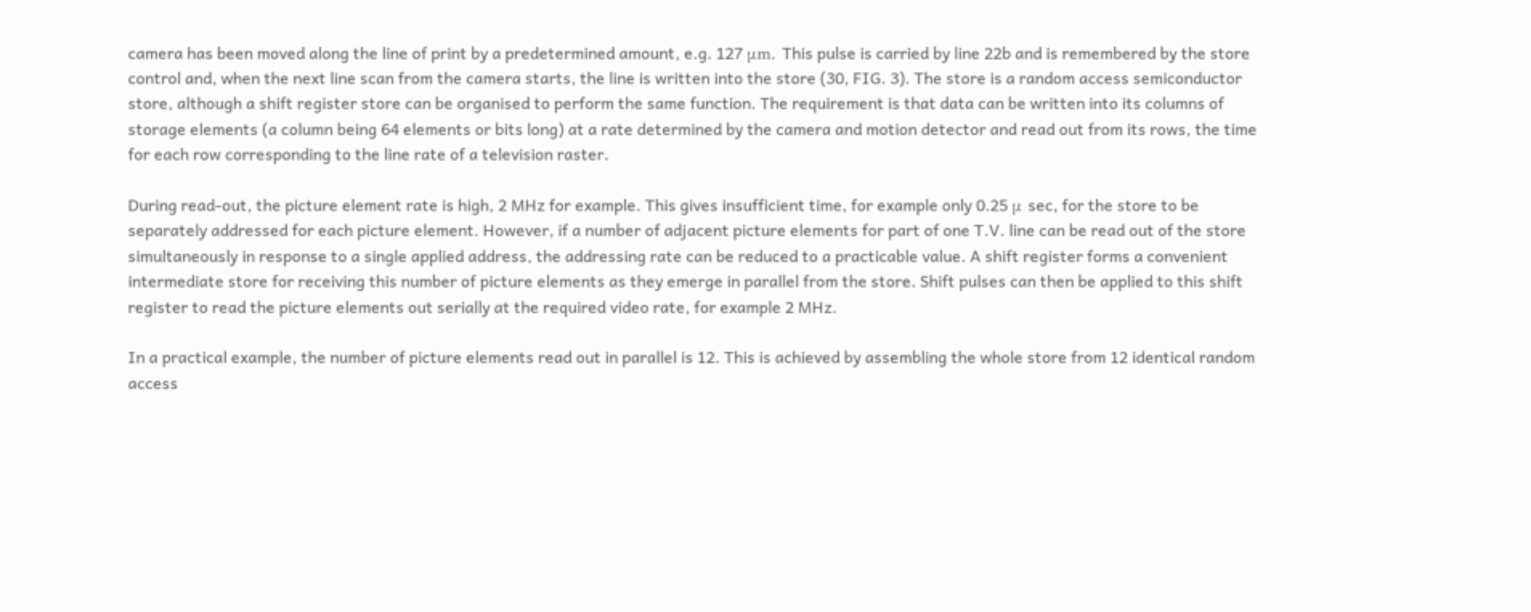camera has been moved along the line of print by a predetermined amount, e.g. 127 μm. This pulse is carried by line 22b and is remembered by the store control and, when the next line scan from the camera starts, the line is written into the store (30, FIG. 3). The store is a random access semiconductor store, although a shift register store can be organised to perform the same function. The requirement is that data can be written into its columns of storage elements (a column being 64 elements or bits long) at a rate determined by the camera and motion detector and read out from its rows, the time for each row corresponding to the line rate of a television raster.

During read-out, the picture element rate is high, 2 MHz for example. This gives insufficient time, for example only 0.25 μ sec, for the store to be separately addressed for each picture element. However, if a number of adjacent picture elements for part of one T.V. line can be read out of the store simultaneously in response to a single applied address, the addressing rate can be reduced to a practicable value. A shift register forms a convenient intermediate store for receiving this number of picture elements as they emerge in parallel from the store. Shift pulses can then be applied to this shift register to read the picture elements out serially at the required video rate, for example 2 MHz.

In a practical example, the number of picture elements read out in parallel is 12. This is achieved by assembling the whole store from 12 identical random access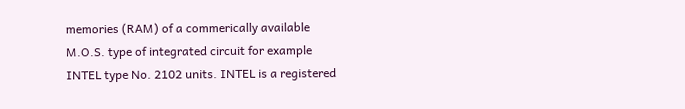memories (RAM) of a commerically available M.O.S. type of integrated circuit for example INTEL type No. 2102 units. INTEL is a registered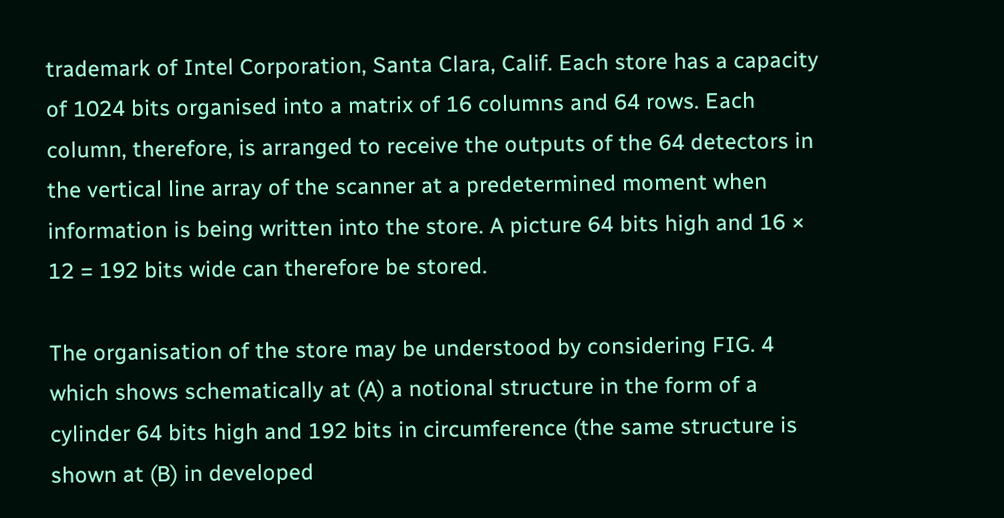trademark of Intel Corporation, Santa Clara, Calif. Each store has a capacity of 1024 bits organised into a matrix of 16 columns and 64 rows. Each column, therefore, is arranged to receive the outputs of the 64 detectors in the vertical line array of the scanner at a predetermined moment when information is being written into the store. A picture 64 bits high and 16 × 12 = 192 bits wide can therefore be stored.

The organisation of the store may be understood by considering FIG. 4 which shows schematically at (A) a notional structure in the form of a cylinder 64 bits high and 192 bits in circumference (the same structure is shown at (B) in developed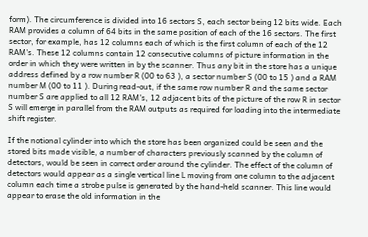form). The circumference is divided into 16 sectors S, each sector being 12 bits wide. Each RAM provides a column of 64 bits in the same position of each of the 16 sectors. The first sector, for example, has 12 columns each of which is the first column of each of the 12 RAM's. These 12 columns contain 12 consecutive columns of picture information in the order in which they were written in by the scanner. Thus any bit in the store has a unique address defined by a row number R (00 to 63 ), a sector number S (00 to 15 ) and a RAM number M (00 to 11 ). During read-out, if the same row number R and the same sector number S are applied to all 12 RAM's, 12 adjacent bits of the picture of the row R in sector S will emerge in parallel from the RAM outputs as required for loading into the intermediate shift register.

If the notional cylinder into which the store has been organized could be seen and the stored bits made visible, a number of characters previously scanned by the column of detectors, would be seen in correct order around the cylinder. The effect of the column of detectors would appear as a single vertical line L moving from one column to the adjacent column each time a strobe pulse is generated by the hand-held scanner. This line would appear to erase the old information in the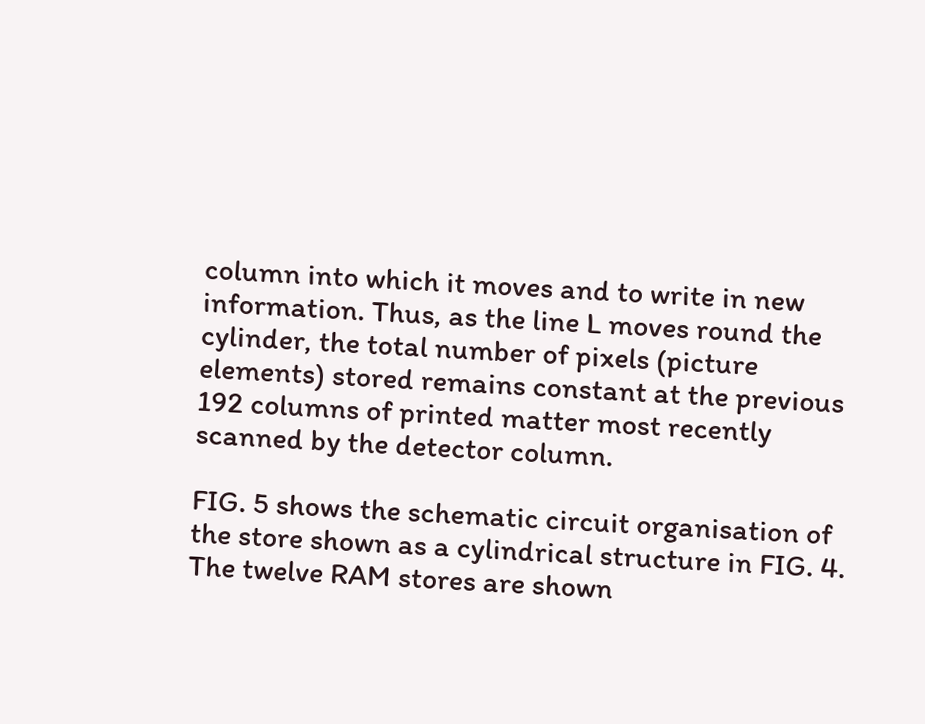column into which it moves and to write in new information. Thus, as the line L moves round the cylinder, the total number of pixels (picture elements) stored remains constant at the previous 192 columns of printed matter most recently scanned by the detector column.

FIG. 5 shows the schematic circuit organisation of the store shown as a cylindrical structure in FIG. 4. The twelve RAM stores are shown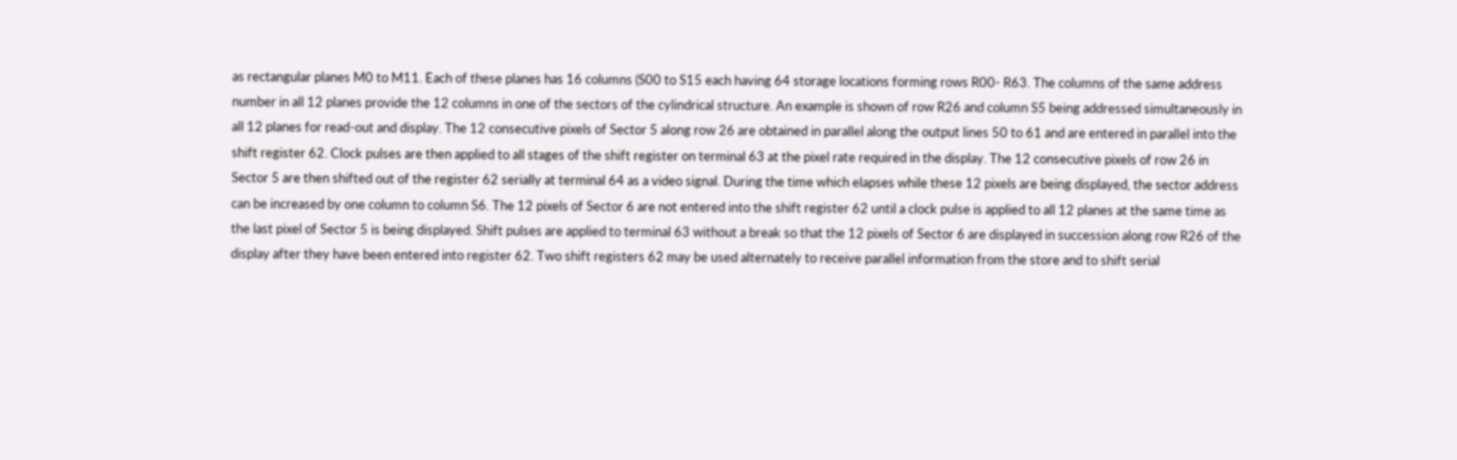as rectangular planes M0 to M11. Each of these planes has 16 columns (S00 to S15 each having 64 storage locations forming rows R00- R63. The columns of the same address number in all 12 planes provide the 12 columns in one of the sectors of the cylindrical structure. An example is shown of row R26 and column S5 being addressed simultaneously in all 12 planes for read-out and display. The 12 consecutive pixels of Sector 5 along row 26 are obtained in parallel along the output lines 50 to 61 and are entered in parallel into the shift register 62. Clock pulses are then applied to all stages of the shift register on terminal 63 at the pixel rate required in the display. The 12 consecutive pixels of row 26 in Sector 5 are then shifted out of the register 62 serially at terminal 64 as a video signal. During the time which elapses while these 12 pixels are being displayed, the sector address can be increased by one column to column S6. The 12 pixels of Sector 6 are not entered into the shift register 62 until a clock pulse is applied to all 12 planes at the same time as the last pixel of Sector 5 is being displayed. Shift pulses are applied to terminal 63 without a break so that the 12 pixels of Sector 6 are displayed in succession along row R26 of the display after they have been entered into register 62. Two shift registers 62 may be used alternately to receive parallel information from the store and to shift serial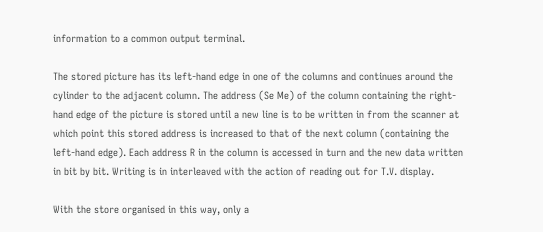information to a common output terminal.

The stored picture has its left-hand edge in one of the columns and continues around the cylinder to the adjacent column. The address (Se Me) of the column containing the right-hand edge of the picture is stored until a new line is to be written in from the scanner at which point this stored address is increased to that of the next column (containing the left-hand edge). Each address R in the column is accessed in turn and the new data written in bit by bit. Writing is in interleaved with the action of reading out for T.V. display.

With the store organised in this way, only a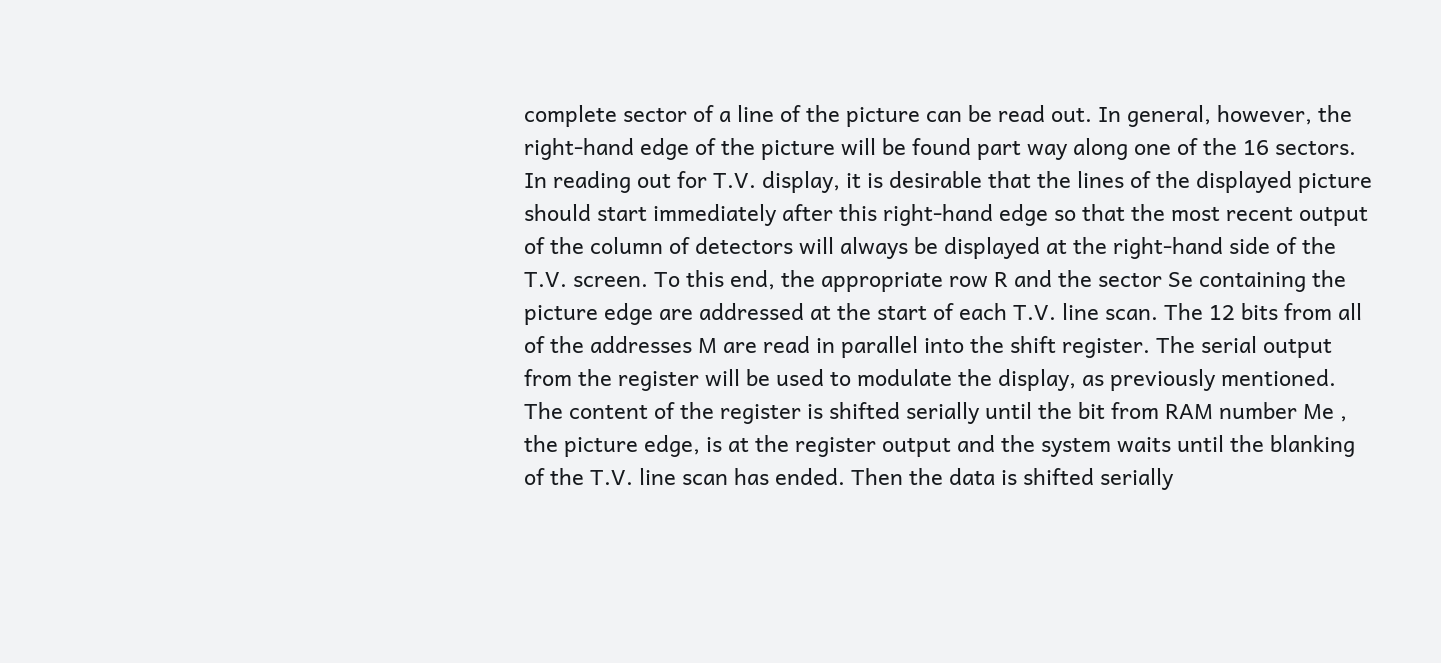complete sector of a line of the picture can be read out. In general, however, the right-hand edge of the picture will be found part way along one of the 16 sectors. In reading out for T.V. display, it is desirable that the lines of the displayed picture should start immediately after this right-hand edge so that the most recent output of the column of detectors will always be displayed at the right-hand side of the T.V. screen. To this end, the appropriate row R and the sector Se containing the picture edge are addressed at the start of each T.V. line scan. The 12 bits from all of the addresses M are read in parallel into the shift register. The serial output from the register will be used to modulate the display, as previously mentioned. The content of the register is shifted serially until the bit from RAM number Me , the picture edge, is at the register output and the system waits until the blanking of the T.V. line scan has ended. Then the data is shifted serially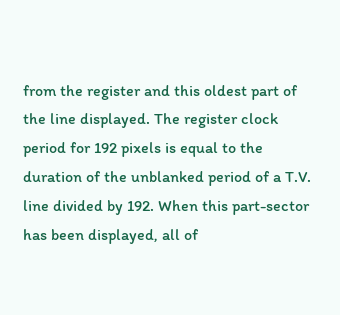from the register and this oldest part of the line displayed. The register clock period for 192 pixels is equal to the duration of the unblanked period of a T.V. line divided by 192. When this part-sector has been displayed, all of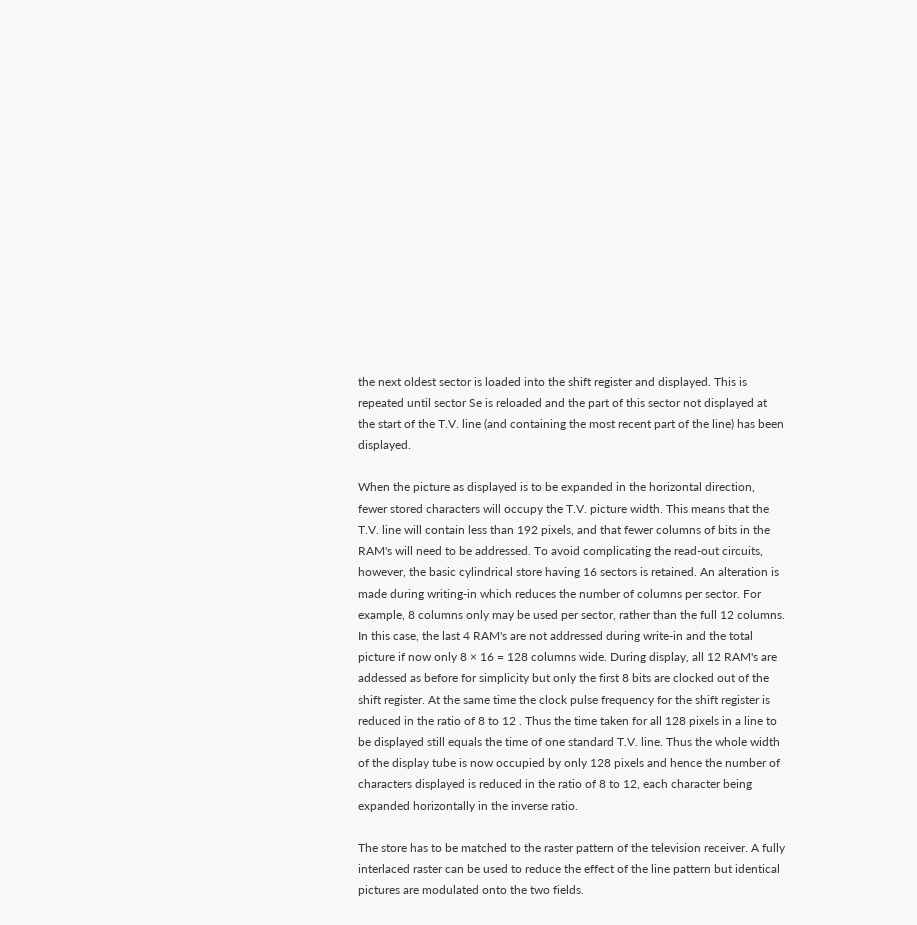the next oldest sector is loaded into the shift register and displayed. This is repeated until sector Se is reloaded and the part of this sector not displayed at the start of the T.V. line (and containing the most recent part of the line) has been displayed.

When the picture as displayed is to be expanded in the horizontal direction, fewer stored characters will occupy the T.V. picture width. This means that the T.V. line will contain less than 192 pixels, and that fewer columns of bits in the RAM's will need to be addressed. To avoid complicating the read-out circuits, however, the basic cylindrical store having 16 sectors is retained. An alteration is made during writing-in which reduces the number of columns per sector. For example, 8 columns only may be used per sector, rather than the full 12 columns. In this case, the last 4 RAM's are not addressed during write-in and the total picture if now only 8 × 16 = 128 columns wide. During display, all 12 RAM's are addessed as before for simplicity but only the first 8 bits are clocked out of the shift register. At the same time the clock pulse frequency for the shift register is reduced in the ratio of 8 to 12 . Thus the time taken for all 128 pixels in a line to be displayed still equals the time of one standard T.V. line. Thus the whole width of the display tube is now occupied by only 128 pixels and hence the number of characters displayed is reduced in the ratio of 8 to 12, each character being expanded horizontally in the inverse ratio.

The store has to be matched to the raster pattern of the television receiver. A fully interlaced raster can be used to reduce the effect of the line pattern but identical pictures are modulated onto the two fields.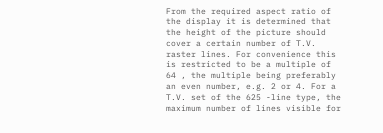From the required aspect ratio of the display it is determined that the height of the picture should cover a certain number of T.V. raster lines. For convenience this is restricted to be a multiple of 64 , the multiple being preferably an even number, e.g. 2 or 4. For a T.V. set of the 625 -line type, the maximum number of lines visible for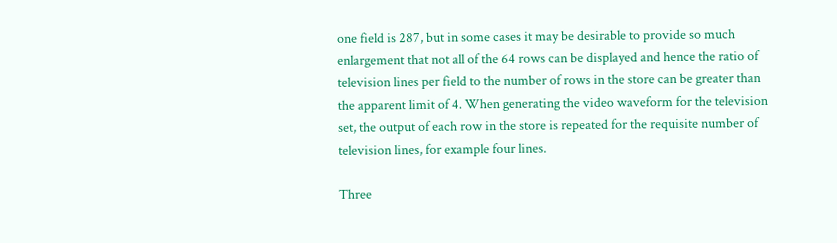one field is 287, but in some cases it may be desirable to provide so much enlargement that not all of the 64 rows can be displayed and hence the ratio of television lines per field to the number of rows in the store can be greater than the apparent limit of 4. When generating the video waveform for the television set, the output of each row in the store is repeated for the requisite number of television lines, for example four lines.

Three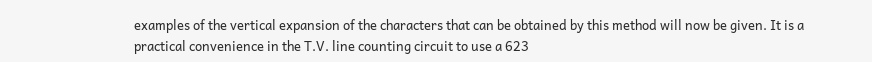examples of the vertical expansion of the characters that can be obtained by this method will now be given. It is a practical convenience in the T.V. line counting circuit to use a 623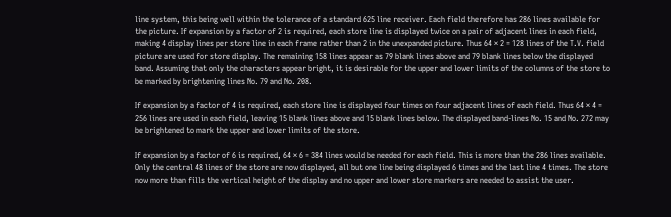line system, this being well within the tolerance of a standard 625 line receiver. Each field therefore has 286 lines available for the picture. If expansion by a factor of 2 is required, each store line is displayed twice on a pair of adjacent lines in each field, making 4 display lines per store line in each frame rather than 2 in the unexpanded picture. Thus 64 × 2 = 128 lines of the T.V. field picture are used for store display. The remaining 158 lines appear as 79 blank lines above and 79 blank lines below the displayed band. Assuming that only the characters appear bright, it is desirable for the upper and lower limits of the columns of the store to be marked by brightening lines No. 79 and No. 208.

If expansion by a factor of 4 is required, each store line is displayed four times on four adjacent lines of each field. Thus 64 × 4 = 256 lines are used in each field, leaving 15 blank lines above and 15 blank lines below. The displayed band-lines No. 15 and No. 272 may be brightened to mark the upper and lower limits of the store.

If expansion by a factor of 6 is required, 64 × 6 = 384 lines would be needed for each field. This is more than the 286 lines available. Only the central 48 lines of the store are now displayed, all but one line being displayed 6 times and the last line 4 times. The store now more than fills the vertical height of the display and no upper and lower store markers are needed to assist the user.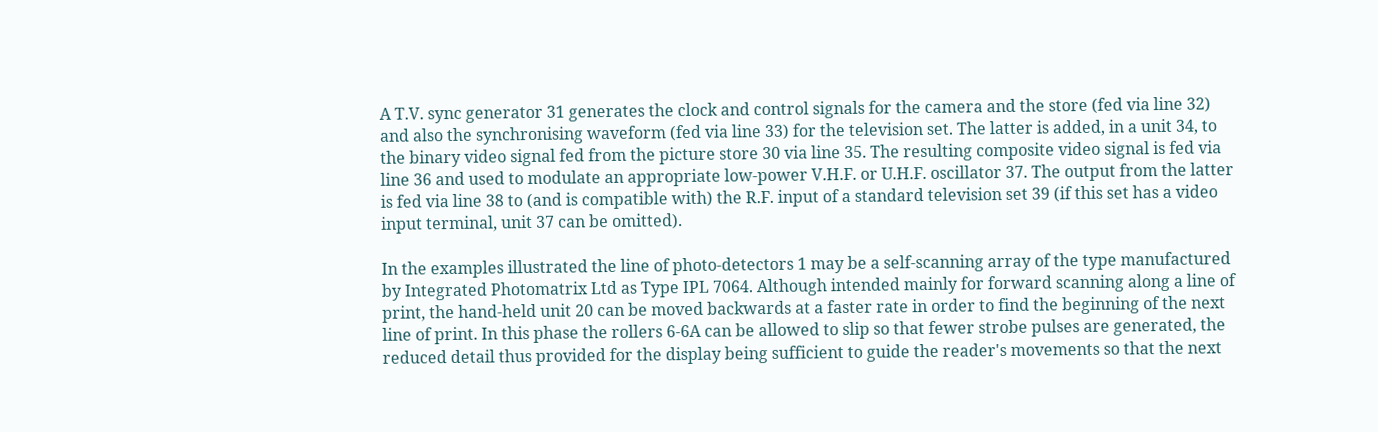A T.V. sync generator 31 generates the clock and control signals for the camera and the store (fed via line 32) and also the synchronising waveform (fed via line 33) for the television set. The latter is added, in a unit 34, to the binary video signal fed from the picture store 30 via line 35. The resulting composite video signal is fed via line 36 and used to modulate an appropriate low-power V.H.F. or U.H.F. oscillator 37. The output from the latter is fed via line 38 to (and is compatible with) the R.F. input of a standard television set 39 (if this set has a video input terminal, unit 37 can be omitted).

In the examples illustrated the line of photo-detectors 1 may be a self-scanning array of the type manufactured by Integrated Photomatrix Ltd as Type IPL 7064. Although intended mainly for forward scanning along a line of print, the hand-held unit 20 can be moved backwards at a faster rate in order to find the beginning of the next line of print. In this phase the rollers 6-6A can be allowed to slip so that fewer strobe pulses are generated, the reduced detail thus provided for the display being sufficient to guide the reader's movements so that the next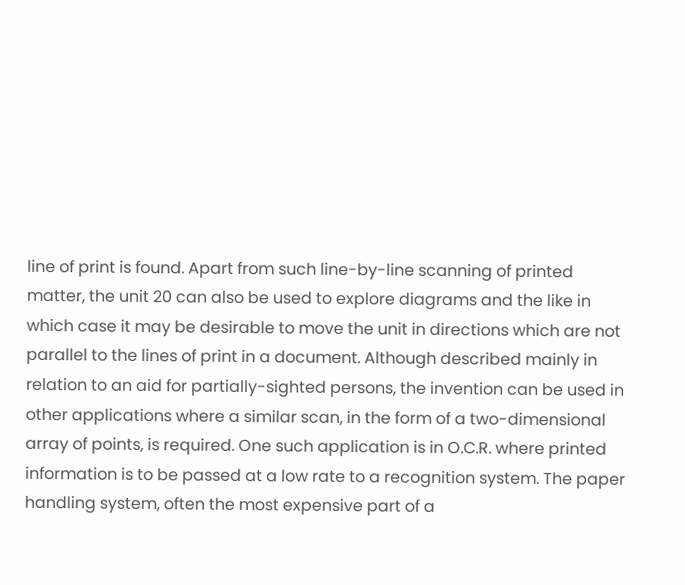line of print is found. Apart from such line-by-line scanning of printed matter, the unit 20 can also be used to explore diagrams and the like in which case it may be desirable to move the unit in directions which are not parallel to the lines of print in a document. Although described mainly in relation to an aid for partially-sighted persons, the invention can be used in other applications where a similar scan, in the form of a two-dimensional array of points, is required. One such application is in O.C.R. where printed information is to be passed at a low rate to a recognition system. The paper handling system, often the most expensive part of a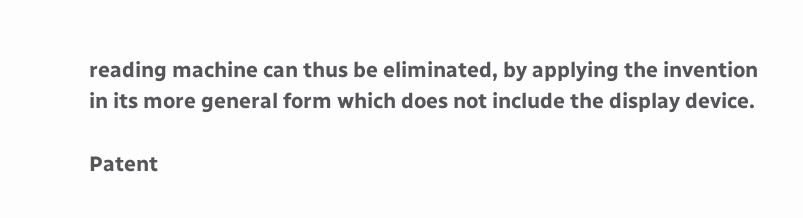reading machine can thus be eliminated, by applying the invention in its more general form which does not include the display device.

Patent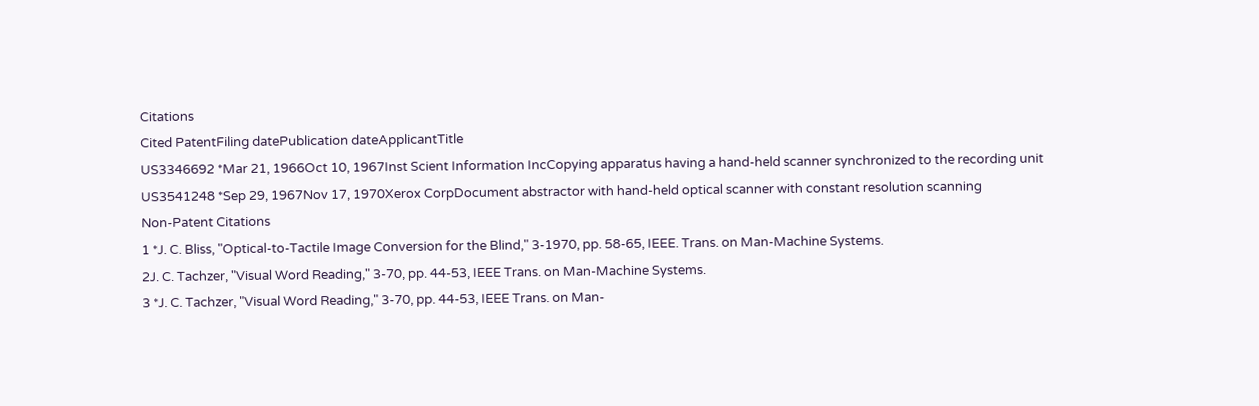Citations
Cited PatentFiling datePublication dateApplicantTitle
US3346692 *Mar 21, 1966Oct 10, 1967Inst Scient Information IncCopying apparatus having a hand-held scanner synchronized to the recording unit
US3541248 *Sep 29, 1967Nov 17, 1970Xerox CorpDocument abstractor with hand-held optical scanner with constant resolution scanning
Non-Patent Citations
1 *J. C. Bliss, "Optical-to-Tactile Image Conversion for the Blind," 3-1970, pp. 58-65, IEEE. Trans. on Man-Machine Systems.
2J. C. Tachzer, "Visual Word Reading," 3-70, pp. 44-53, IEEE Trans. on Man-Machine Systems.
3 *J. C. Tachzer, "Visual Word Reading," 3-70, pp. 44-53, IEEE Trans. on Man-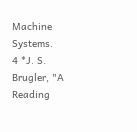Machine Systems.
4 *J. S. Brugler, "A Reading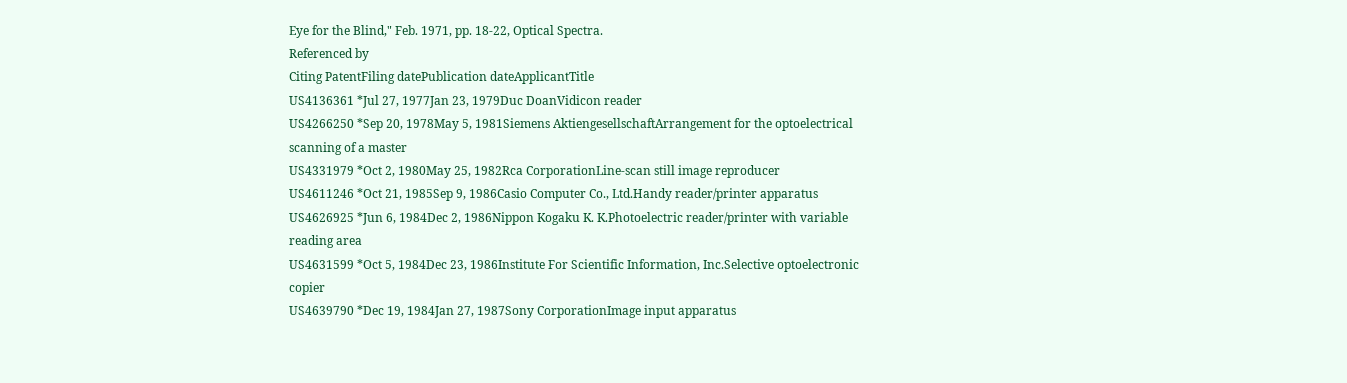Eye for the Blind," Feb. 1971, pp. 18-22, Optical Spectra.
Referenced by
Citing PatentFiling datePublication dateApplicantTitle
US4136361 *Jul 27, 1977Jan 23, 1979Duc DoanVidicon reader
US4266250 *Sep 20, 1978May 5, 1981Siemens AktiengesellschaftArrangement for the optoelectrical scanning of a master
US4331979 *Oct 2, 1980May 25, 1982Rca CorporationLine-scan still image reproducer
US4611246 *Oct 21, 1985Sep 9, 1986Casio Computer Co., Ltd.Handy reader/printer apparatus
US4626925 *Jun 6, 1984Dec 2, 1986Nippon Kogaku K. K.Photoelectric reader/printer with variable reading area
US4631599 *Oct 5, 1984Dec 23, 1986Institute For Scientific Information, Inc.Selective optoelectronic copier
US4639790 *Dec 19, 1984Jan 27, 1987Sony CorporationImage input apparatus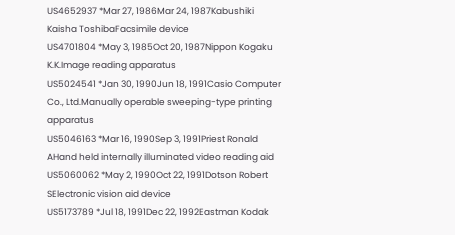US4652937 *Mar 27, 1986Mar 24, 1987Kabushiki Kaisha ToshibaFacsimile device
US4701804 *May 3, 1985Oct 20, 1987Nippon Kogaku K.K.Image reading apparatus
US5024541 *Jan 30, 1990Jun 18, 1991Casio Computer Co., Ltd.Manually operable sweeping-type printing apparatus
US5046163 *Mar 16, 1990Sep 3, 1991Priest Ronald AHand held internally illuminated video reading aid
US5060062 *May 2, 1990Oct 22, 1991Dotson Robert SElectronic vision aid device
US5173789 *Jul 18, 1991Dec 22, 1992Eastman Kodak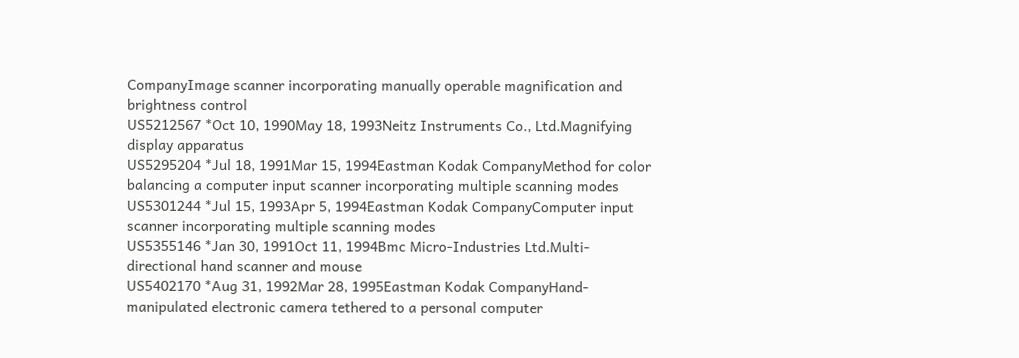CompanyImage scanner incorporating manually operable magnification and brightness control
US5212567 *Oct 10, 1990May 18, 1993Neitz Instruments Co., Ltd.Magnifying display apparatus
US5295204 *Jul 18, 1991Mar 15, 1994Eastman Kodak CompanyMethod for color balancing a computer input scanner incorporating multiple scanning modes
US5301244 *Jul 15, 1993Apr 5, 1994Eastman Kodak CompanyComputer input scanner incorporating multiple scanning modes
US5355146 *Jan 30, 1991Oct 11, 1994Bmc Micro-Industries Ltd.Multi-directional hand scanner and mouse
US5402170 *Aug 31, 1992Mar 28, 1995Eastman Kodak CompanyHand-manipulated electronic camera tethered to a personal computer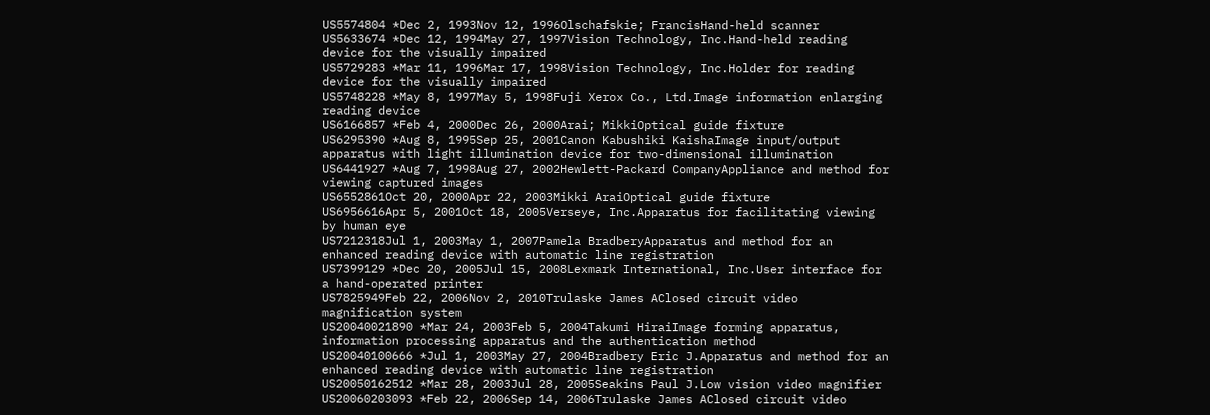US5574804 *Dec 2, 1993Nov 12, 1996Olschafskie; FrancisHand-held scanner
US5633674 *Dec 12, 1994May 27, 1997Vision Technology, Inc.Hand-held reading device for the visually impaired
US5729283 *Mar 11, 1996Mar 17, 1998Vision Technology, Inc.Holder for reading device for the visually impaired
US5748228 *May 8, 1997May 5, 1998Fuji Xerox Co., Ltd.Image information enlarging reading device
US6166857 *Feb 4, 2000Dec 26, 2000Arai; MikkiOptical guide fixture
US6295390 *Aug 8, 1995Sep 25, 2001Canon Kabushiki KaishaImage input/output apparatus with light illumination device for two-dimensional illumination
US6441927 *Aug 7, 1998Aug 27, 2002Hewlett-Packard CompanyAppliance and method for viewing captured images
US6552861Oct 20, 2000Apr 22, 2003Mikki AraiOptical guide fixture
US6956616Apr 5, 2001Oct 18, 2005Verseye, Inc.Apparatus for facilitating viewing by human eye
US7212318Jul 1, 2003May 1, 2007Pamela BradberyApparatus and method for an enhanced reading device with automatic line registration
US7399129 *Dec 20, 2005Jul 15, 2008Lexmark International, Inc.User interface for a hand-operated printer
US7825949Feb 22, 2006Nov 2, 2010Trulaske James AClosed circuit video magnification system
US20040021890 *Mar 24, 2003Feb 5, 2004Takumi HiraiImage forming apparatus, information processing apparatus and the authentication method
US20040100666 *Jul 1, 2003May 27, 2004Bradbery Eric J.Apparatus and method for an enhanced reading device with automatic line registration
US20050162512 *Mar 28, 2003Jul 28, 2005Seakins Paul J.Low vision video magnifier
US20060203093 *Feb 22, 2006Sep 14, 2006Trulaske James AClosed circuit video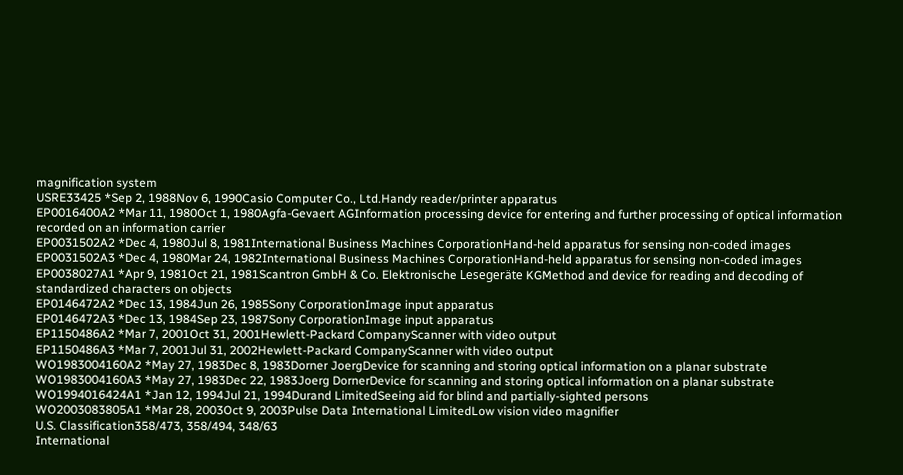magnification system
USRE33425 *Sep 2, 1988Nov 6, 1990Casio Computer Co., Ltd.Handy reader/printer apparatus
EP0016400A2 *Mar 11, 1980Oct 1, 1980Agfa-Gevaert AGInformation processing device for entering and further processing of optical information recorded on an information carrier
EP0031502A2 *Dec 4, 1980Jul 8, 1981International Business Machines CorporationHand-held apparatus for sensing non-coded images
EP0031502A3 *Dec 4, 1980Mar 24, 1982International Business Machines CorporationHand-held apparatus for sensing non-coded images
EP0038027A1 *Apr 9, 1981Oct 21, 1981Scantron GmbH & Co. Elektronische Lesegeräte KGMethod and device for reading and decoding of standardized characters on objects
EP0146472A2 *Dec 13, 1984Jun 26, 1985Sony CorporationImage input apparatus
EP0146472A3 *Dec 13, 1984Sep 23, 1987Sony CorporationImage input apparatus
EP1150486A2 *Mar 7, 2001Oct 31, 2001Hewlett-Packard CompanyScanner with video output
EP1150486A3 *Mar 7, 2001Jul 31, 2002Hewlett-Packard CompanyScanner with video output
WO1983004160A2 *May 27, 1983Dec 8, 1983Dorner JoergDevice for scanning and storing optical information on a planar substrate
WO1983004160A3 *May 27, 1983Dec 22, 1983Joerg DornerDevice for scanning and storing optical information on a planar substrate
WO1994016424A1 *Jan 12, 1994Jul 21, 1994Durand LimitedSeeing aid for blind and partially-sighted persons
WO2003083805A1 *Mar 28, 2003Oct 9, 2003Pulse Data International LimitedLow vision video magnifier
U.S. Classification358/473, 358/494, 348/63
International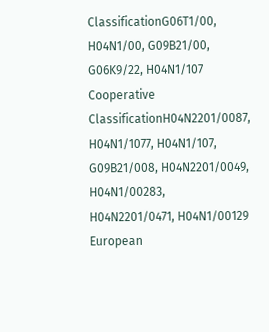ClassificationG06T1/00, H04N1/00, G09B21/00, G06K9/22, H04N1/107
Cooperative ClassificationH04N2201/0087, H04N1/1077, H04N1/107, G09B21/008, H04N2201/0049, H04N1/00283, H04N2201/0471, H04N1/00129
European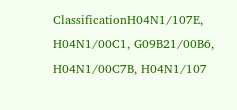ClassificationH04N1/107E, H04N1/00C1, G09B21/00B6, H04N1/00C7B, H04N1/107